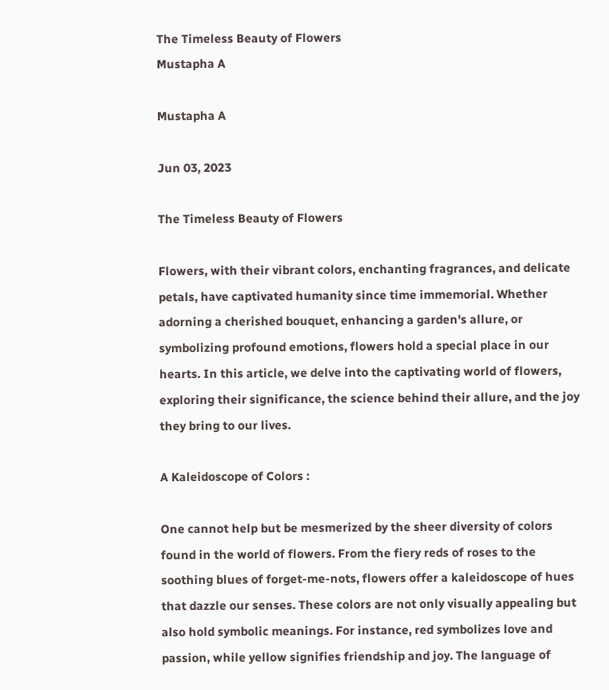The Timeless Beauty of Flowers
Mustapha A

Mustapha A

Jun 03, 2023

The Timeless Beauty of Flowers

Flowers, with their vibrant colors, enchanting fragrances, and delicate petals, have captivated humanity since time immemorial. Whether adorning a cherished bouquet, enhancing a garden's allure, or symbolizing profound emotions, flowers hold a special place in our hearts. In this article, we delve into the captivating world of flowers, exploring their significance, the science behind their allure, and the joy they bring to our lives.

A Kaleidoscope of Colors :

One cannot help but be mesmerized by the sheer diversity of colors found in the world of flowers. From the fiery reds of roses to the soothing blues of forget-me-nots, flowers offer a kaleidoscope of hues that dazzle our senses. These colors are not only visually appealing but also hold symbolic meanings. For instance, red symbolizes love and passion, while yellow signifies friendship and joy. The language of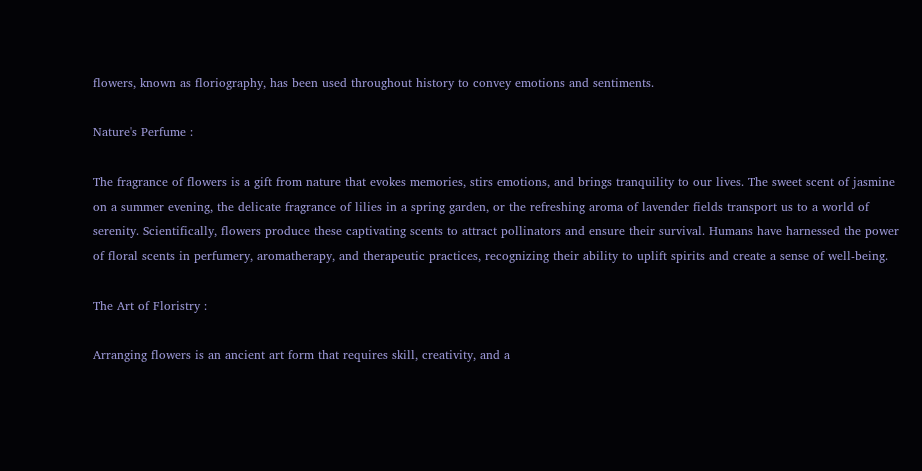flowers, known as floriography, has been used throughout history to convey emotions and sentiments.

Nature's Perfume :

The fragrance of flowers is a gift from nature that evokes memories, stirs emotions, and brings tranquility to our lives. The sweet scent of jasmine on a summer evening, the delicate fragrance of lilies in a spring garden, or the refreshing aroma of lavender fields transport us to a world of serenity. Scientifically, flowers produce these captivating scents to attract pollinators and ensure their survival. Humans have harnessed the power of floral scents in perfumery, aromatherapy, and therapeutic practices, recognizing their ability to uplift spirits and create a sense of well-being.

The Art of Floristry :

Arranging flowers is an ancient art form that requires skill, creativity, and a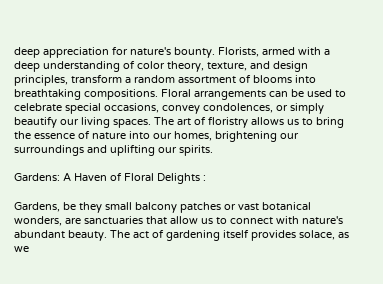deep appreciation for nature's bounty. Florists, armed with a deep understanding of color theory, texture, and design principles, transform a random assortment of blooms into breathtaking compositions. Floral arrangements can be used to celebrate special occasions, convey condolences, or simply beautify our living spaces. The art of floristry allows us to bring the essence of nature into our homes, brightening our surroundings and uplifting our spirits.

Gardens: A Haven of Floral Delights :

Gardens, be they small balcony patches or vast botanical wonders, are sanctuaries that allow us to connect with nature's abundant beauty. The act of gardening itself provides solace, as we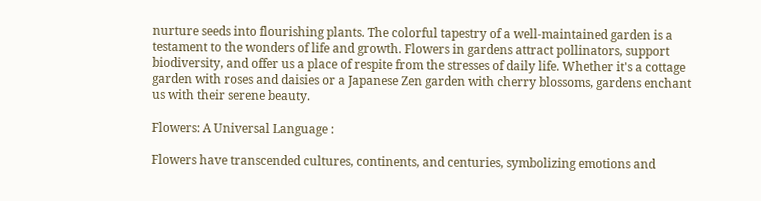nurture seeds into flourishing plants. The colorful tapestry of a well-maintained garden is a testament to the wonders of life and growth. Flowers in gardens attract pollinators, support biodiversity, and offer us a place of respite from the stresses of daily life. Whether it's a cottage garden with roses and daisies or a Japanese Zen garden with cherry blossoms, gardens enchant us with their serene beauty.

Flowers: A Universal Language :

Flowers have transcended cultures, continents, and centuries, symbolizing emotions and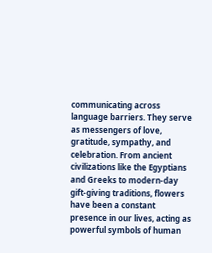communicating across language barriers. They serve as messengers of love, gratitude, sympathy, and celebration. From ancient civilizations like the Egyptians and Greeks to modern-day gift-giving traditions, flowers have been a constant presence in our lives, acting as powerful symbols of human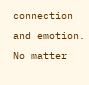connection and emotion. No matter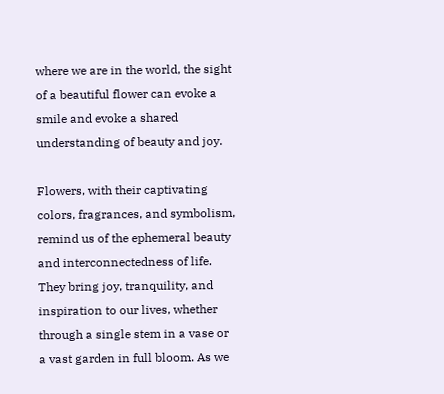where we are in the world, the sight of a beautiful flower can evoke a smile and evoke a shared understanding of beauty and joy.

Flowers, with their captivating colors, fragrances, and symbolism, remind us of the ephemeral beauty and interconnectedness of life. They bring joy, tranquility, and inspiration to our lives, whether through a single stem in a vase or a vast garden in full bloom. As we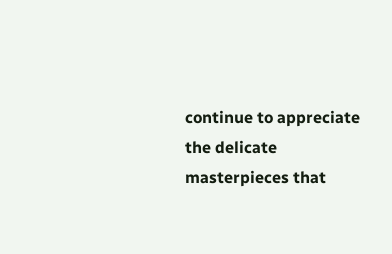continue to appreciate the delicate masterpieces that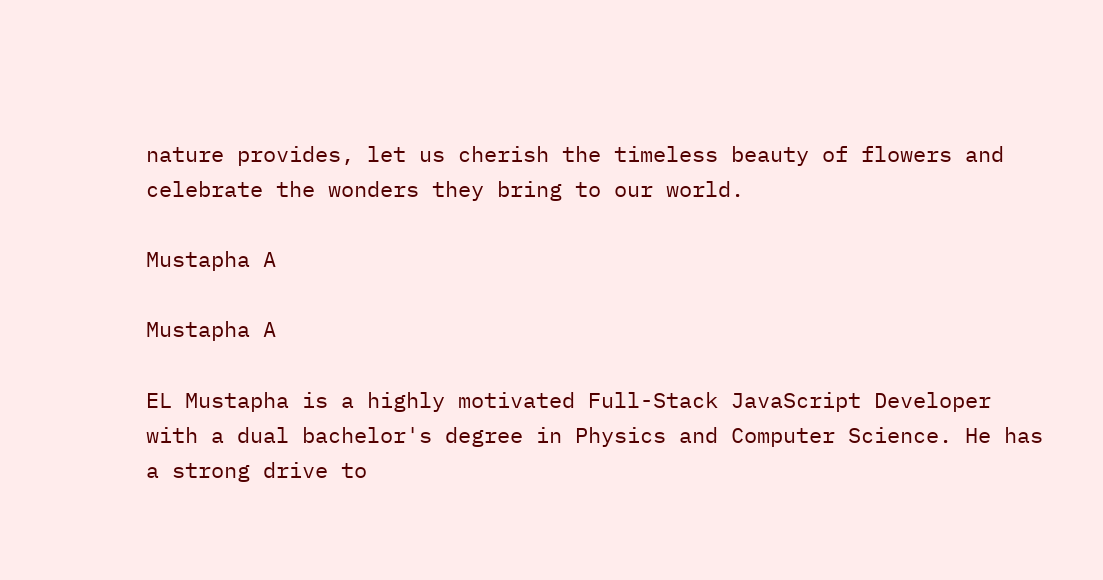nature provides, let us cherish the timeless beauty of flowers and celebrate the wonders they bring to our world.

Mustapha A

Mustapha A

EL Mustapha is a highly motivated Full-Stack JavaScript Developer with a dual bachelor's degree in Physics and Computer Science. He has a strong drive to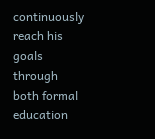continuously reach his goals through both formal education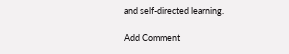and self-directed learning.

Add Comment